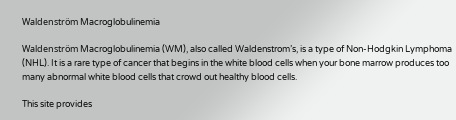Waldenström Macroglobulinemia

Waldenström Macroglobulinemia (WM), also called Waldenstrom’s, is a type of Non-Hodgkin Lymphoma (NHL). It is a rare type of cancer that begins in the white blood cells when your bone marrow produces too many abnormal white blood cells that crowd out healthy blood cells.

This site provides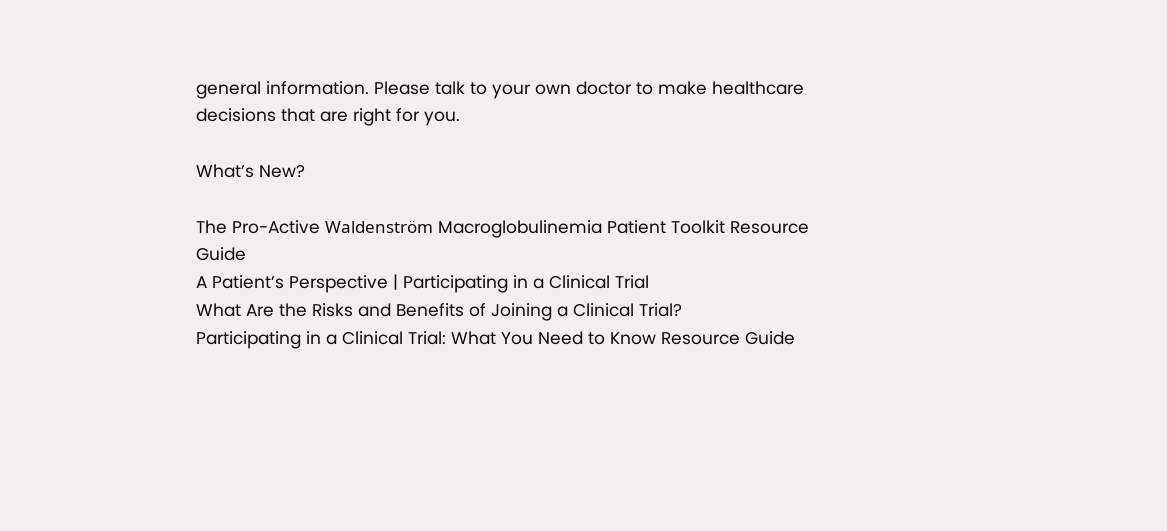general information. Please talk to your own doctor to make healthcare decisions that are right for you.

What’s New?

The Pro-Active Waldenström Macroglobulinemia Patient Toolkit Resource Guide
A Patient’s Perspective | Participating in a Clinical Trial
What Are the Risks and Benefits of Joining a Clinical Trial?
Participating in a Clinical Trial: What You Need to Know Resource Guide